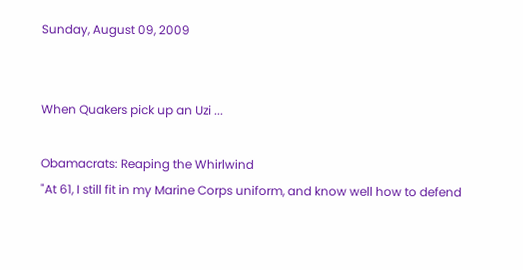Sunday, August 09, 2009


When Quakers pick up an Uzi ...

Obamacrats: Reaping the Whirlwind
"At 61, I still fit in my Marine Corps uniform, and know well how to defend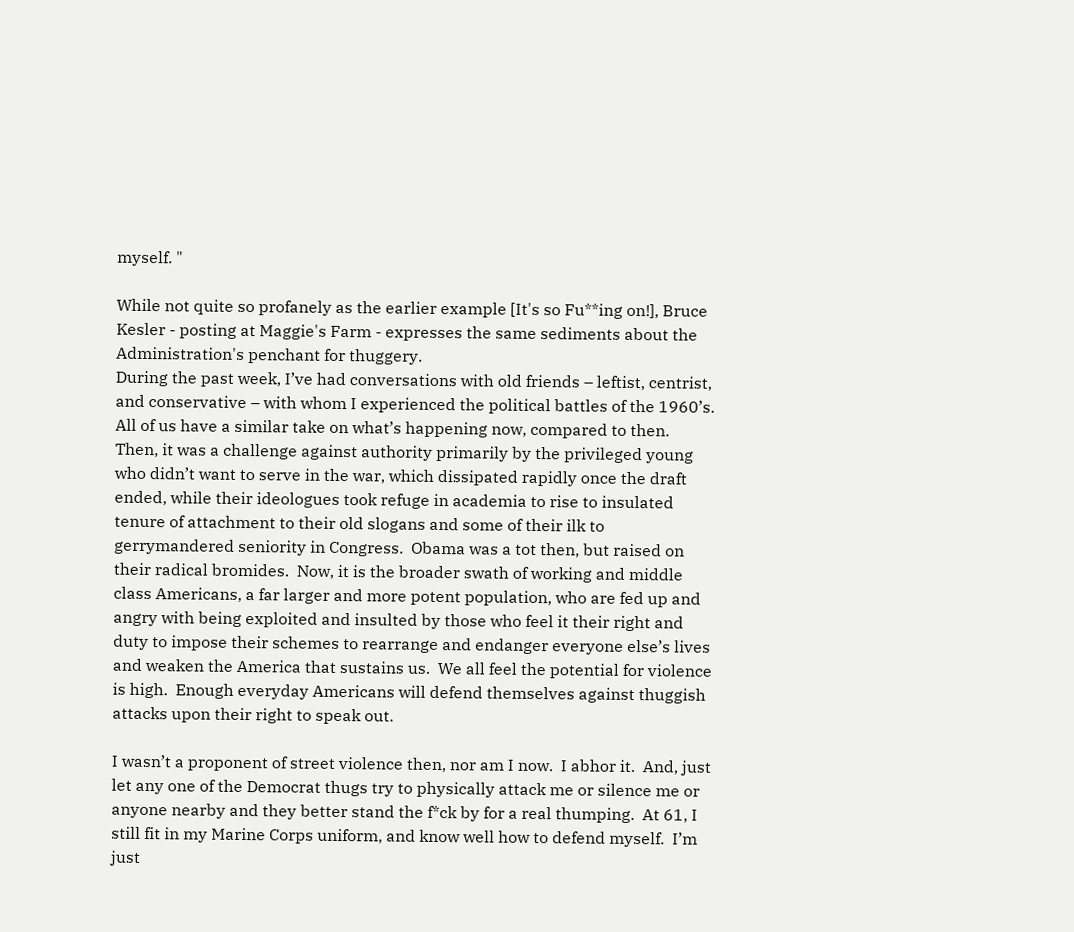myself. "

While not quite so profanely as the earlier example [It's so Fu**ing on!], Bruce Kesler - posting at Maggie's Farm - expresses the same sediments about the Administration's penchant for thuggery.
During the past week, I’ve had conversations with old friends – leftist, centrist, and conservative – with whom I experienced the political battles of the 1960’s.  All of us have a similar take on what’s happening now, compared to then.  Then, it was a challenge against authority primarily by the privileged young who didn’t want to serve in the war, which dissipated rapidly once the draft ended, while their ideologues took refuge in academia to rise to insulated tenure of attachment to their old slogans and some of their ilk to gerrymandered seniority in Congress.  Obama was a tot then, but raised on their radical bromides.  Now, it is the broader swath of working and middle class Americans, a far larger and more potent population, who are fed up and angry with being exploited and insulted by those who feel it their right and duty to impose their schemes to rearrange and endanger everyone else’s lives and weaken the America that sustains us.  We all feel the potential for violence is high.  Enough everyday Americans will defend themselves against thuggish attacks upon their right to speak out.

I wasn’t a proponent of street violence then, nor am I now.  I abhor it.  And, just let any one of the Democrat thugs try to physically attack me or silence me or anyone nearby and they better stand the f*ck by for a real thumping.  At 61, I still fit in my Marine Corps uniform, and know well how to defend myself.  I’m just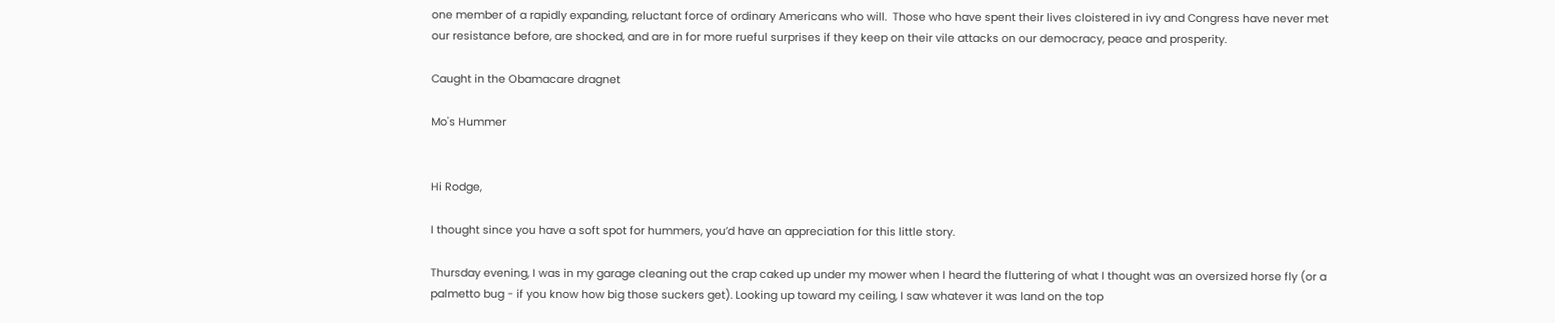one member of a rapidly expanding, reluctant force of ordinary Americans who will.  Those who have spent their lives cloistered in ivy and Congress have never met our resistance before, are shocked, and are in for more rueful surprises if they keep on their vile attacks on our democracy, peace and prosperity.

Caught in the Obamacare dragnet

Mo's Hummer


Hi Rodge,

I thought since you have a soft spot for hummers, you’d have an appreciation for this little story.

Thursday evening, I was in my garage cleaning out the crap caked up under my mower when I heard the fluttering of what I thought was an oversized horse fly (or a palmetto bug - if you know how big those suckers get). Looking up toward my ceiling, I saw whatever it was land on the top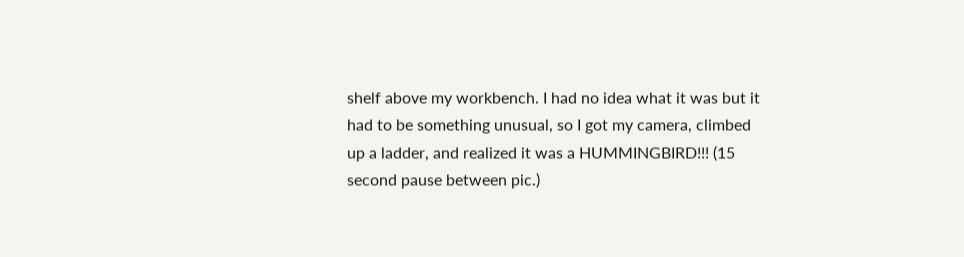shelf above my workbench. I had no idea what it was but it had to be something unusual, so I got my camera, climbed up a ladder, and realized it was a HUMMINGBIRD!!! (15 second pause between pic.)